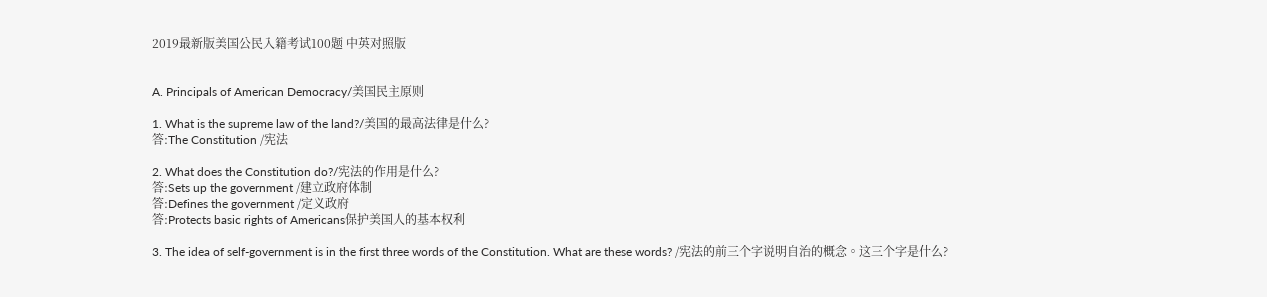2019最新版美国公民入籍考试100题 中英对照版


A. Principals of American Democracy/美国民主原则

1. What is the supreme law of the land?/美国的最高法律是什么?
答:The Constitution /宪法

2. What does the Constitution do?/宪法的作用是什么?
答:Sets up the government /建立政府体制
答:Defines the government /定义政府
答:Protects basic rights of Americans保护美国人的基本权利

3. The idea of self-government is in the first three words of the Constitution. What are these words? /宪法的前三个字说明自治的概念。这三个字是什么?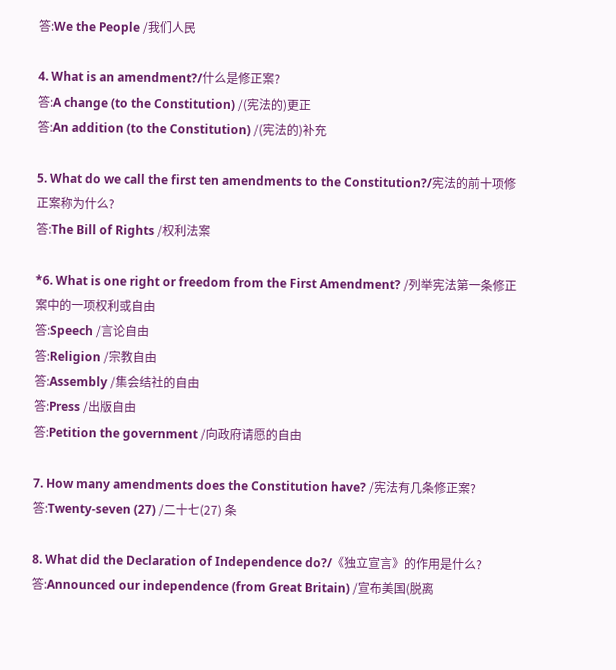答:We the People /我们人民

4. What is an amendment?/什么是修正案?
答:A change (to the Constitution) /(宪法的)更正
答:An addition (to the Constitution) /(宪法的)补充

5. What do we call the first ten amendments to the Constitution?/宪法的前十项修正案称为什么?
答:The Bill of Rights /权利法案

*6. What is one right or freedom from the First Amendment? /列举宪法第一条修正案中的一项权利或自由
答:Speech /言论自由
答:Religion /宗教自由
答:Assembly /集会结社的自由
答:Press /出版自由
答:Petition the government /向政府请愿的自由

7. How many amendments does the Constitution have? /宪法有几条修正案?
答:Twenty-seven (27) /二十七(27) 条

8. What did the Declaration of Independence do?/《独立宣言》的作用是什么?
答:Announced our independence (from Great Britain) /宣布美国(脱离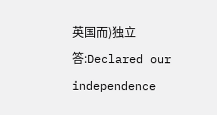英国而)独立
答:Declared our independence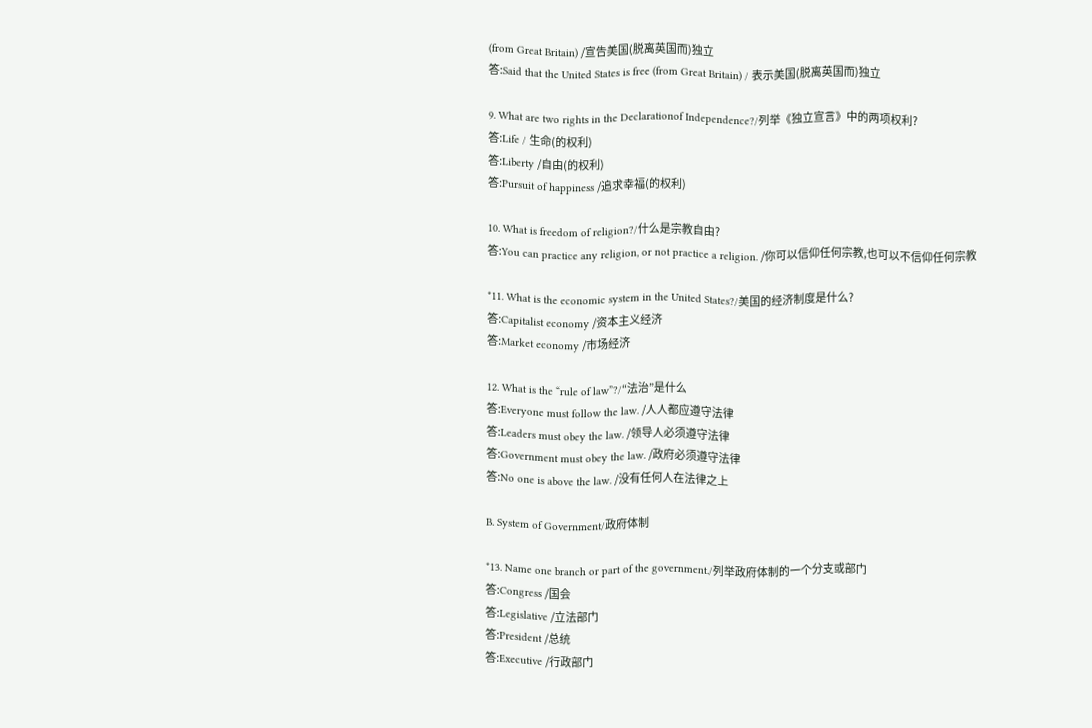(from Great Britain) /宣告美国(脱离英国而)独立
答:Said that the United States is free (from Great Britain) / 表示美国(脱离英国而)独立

9. What are two rights in the Declarationof Independence?/列举《独立宣言》中的两项权利?
答:Life / 生命(的权利)
答:Liberty /自由(的权利)
答:Pursuit of happiness /追求幸福(的权利)

10. What is freedom of religion?/什么是宗教自由?
答:You can practice any religion, or not practice a religion. /你可以信仰任何宗教,也可以不信仰任何宗教

*11. What is the economic system in the United States?/美国的经济制度是什么?
答:Capitalist economy /资本主义经济
答:Market economy /市场经济

12. What is the “rule of law”?/“法治”是什么
答:Everyone must follow the law. /人人都应遵守法律
答:Leaders must obey the law. /领导人必须遵守法律
答:Government must obey the law. /政府必须遵守法律
答:No one is above the law. /没有任何人在法律之上

B. System of Government/政府体制

*13. Name one branch or part of the government./列举政府体制的一个分支或部门
答:Congress /国会
答:Legislative /立法部门
答:President /总统
答:Executive /行政部门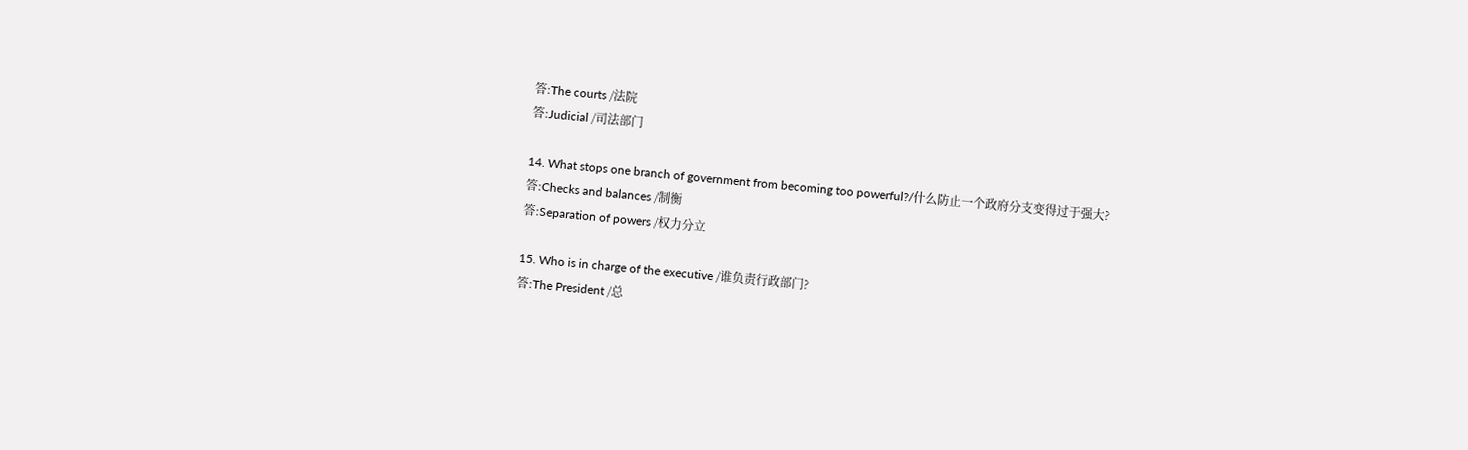答:The courts /法院
答:Judicial /司法部门

14. What stops one branch of government from becoming too powerful?/什么防止一个政府分支变得过于强大?
答:Checks and balances /制衡
答:Separation of powers /权力分立

15. Who is in charge of the executive /谁负责行政部门?
答:The President /总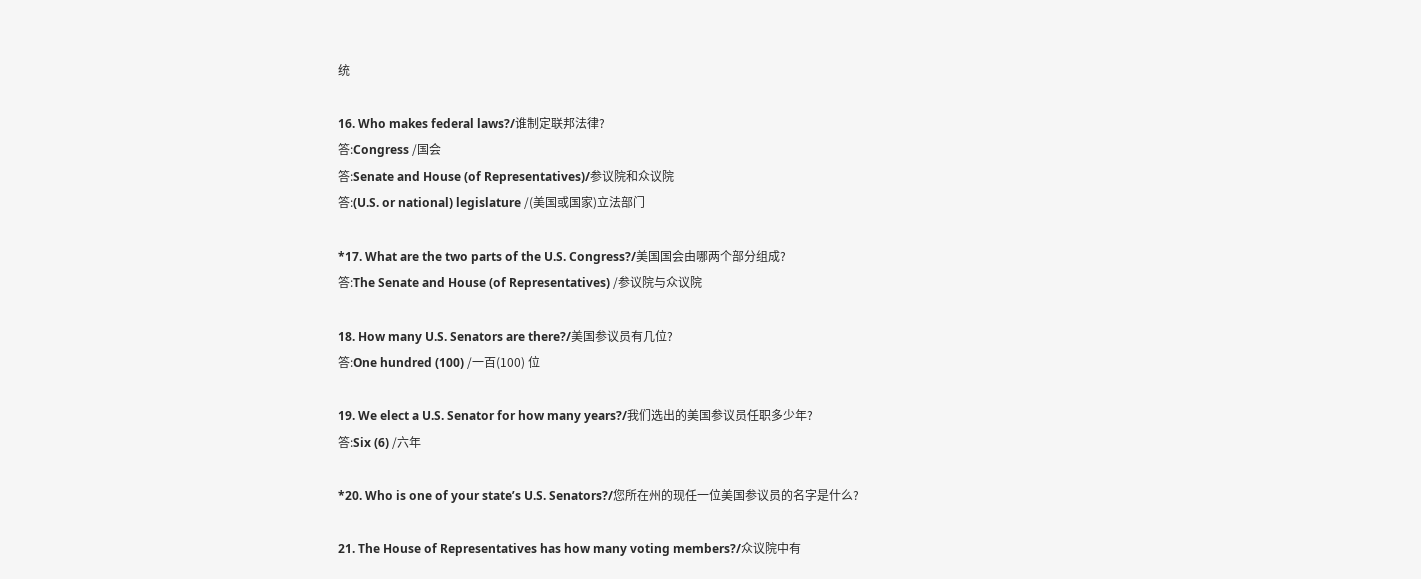统

16. Who makes federal laws?/谁制定联邦法律?
答:Congress /国会
答:Senate and House (of Representatives)/参议院和众议院
答:(U.S. or national) legislature /(美国或国家)立法部门

*17. What are the two parts of the U.S. Congress?/美国国会由哪两个部分组成?
答:The Senate and House (of Representatives) /参议院与众议院

18. How many U.S. Senators are there?/美国参议员有几位?
答:One hundred (100) /一百(100) 位

19. We elect a U.S. Senator for how many years?/我们选出的美国参议员任职多少年?
答:Six (6) /六年

*20. Who is one of your state’s U.S. Senators?/您所在州的现任一位美国参议员的名字是什么?

21. The House of Representatives has how many voting members?/众议院中有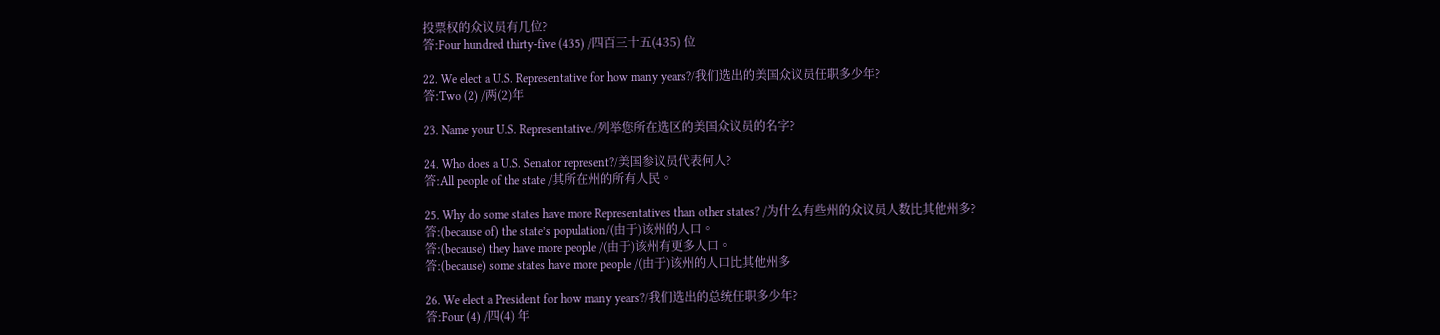投票权的众议员有几位?
答:Four hundred thirty-five (435) /四百三十五(435) 位

22. We elect a U.S. Representative for how many years?/我们选出的美国众议员任职多少年?
答:Two (2) /两(2)年

23. Name your U.S. Representative./列举您所在选区的美国众议员的名字?

24. Who does a U.S. Senator represent?/美国参议员代表何人?
答:All people of the state /其所在州的所有人民。

25. Why do some states have more Representatives than other states? /为什么有些州的众议员人数比其他州多?
答:(because of) the state’s population/(由于)该州的人口。
答:(because) they have more people /(由于)该州有更多人口。
答:(because) some states have more people /(由于)该州的人口比其他州多

26. We elect a President for how many years?/我们选出的总统任职多少年?
答:Four (4) /四(4) 年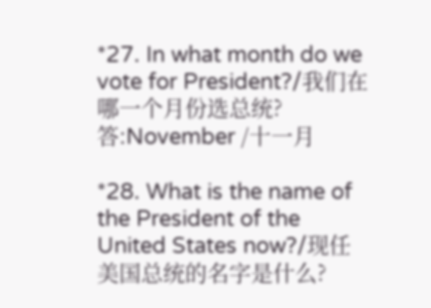*27. In what month do we vote for President?/我们在哪一个月份选总统?
答:November /十一月

*28. What is the name of the President of the United States now?/现任美国总统的名字是什么?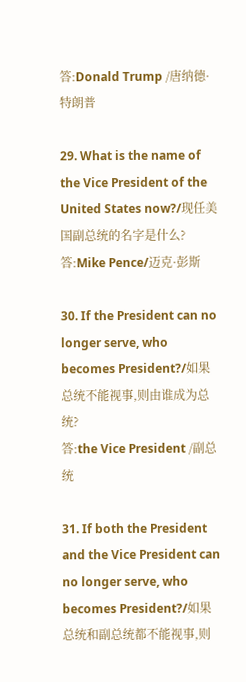答:Donald Trump /唐纳德·特朗普

29. What is the name of the Vice President of the United States now?/现任美国副总统的名字是什么?
答:Mike Pence/迈克·彭斯

30. If the President can no longer serve, who becomes President?/如果总统不能视事,则由谁成为总统?
答:the Vice President /副总统

31. If both the President and the Vice President can no longer serve, who becomes President?/如果总统和副总统都不能视事,则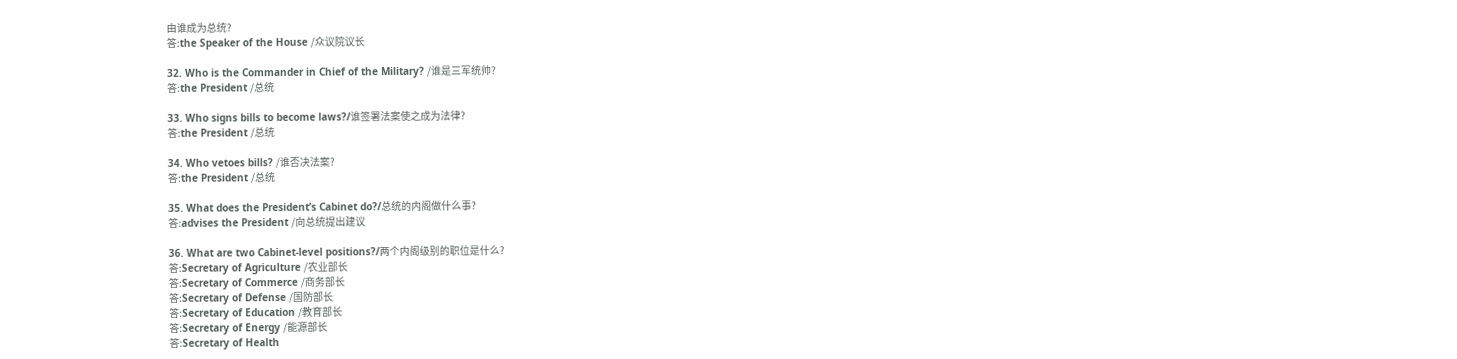由谁成为总统?
答:the Speaker of the House /众议院议长

32. Who is the Commander in Chief of the Military? /谁是三军统帅?
答:the President /总统

33. Who signs bills to become laws?/谁签署法案使之成为法律?
答:the President /总统

34. Who vetoes bills? /谁否决法案?
答:the President /总统

35. What does the President’s Cabinet do?/总统的内阁做什么事?
答:advises the President /向总统提出建议

36. What are two Cabinet-level positions?/两个内阁级别的职位是什么?
答:Secretary of Agriculture /农业部长
答:Secretary of Commerce /商务部长
答:Secretary of Defense /国防部长
答:Secretary of Education /教育部长
答:Secretary of Energy /能源部长
答:Secretary of Health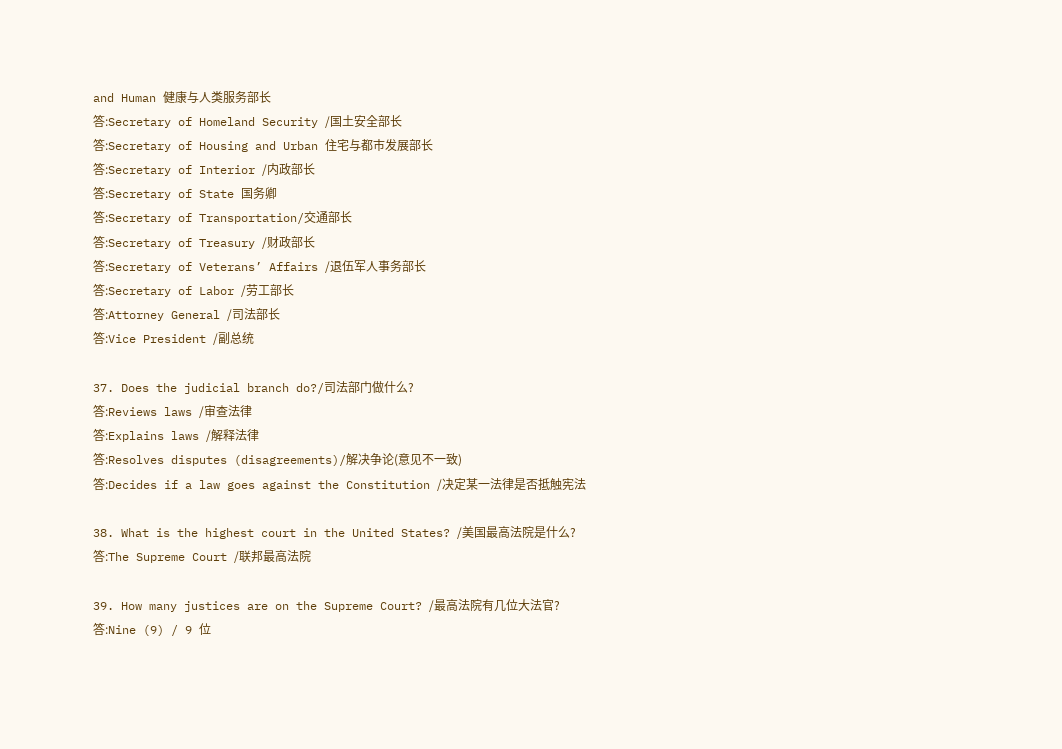and Human 健康与人类服务部长
答:Secretary of Homeland Security /国土安全部长
答:Secretary of Housing and Urban 住宅与都市发展部长
答:Secretary of Interior /内政部长
答:Secretary of State 国务卿
答:Secretary of Transportation/交通部长
答:Secretary of Treasury /财政部长
答:Secretary of Veterans’ Affairs /退伍军人事务部长
答:Secretary of Labor /劳工部长
答:Attorney General /司法部长
答:Vice President /副总统

37. Does the judicial branch do?/司法部门做什么?
答:Reviews laws /审查法律
答:Explains laws /解释法律
答:Resolves disputes (disagreements)/解决争论(意见不一致)
答:Decides if a law goes against the Constitution /决定某一法律是否抵触宪法

38. What is the highest court in the United States? /美国最高法院是什么?
答:The Supreme Court /联邦最高法院

39. How many justices are on the Supreme Court? /最高法院有几位大法官?
答:Nine (9) / 9 位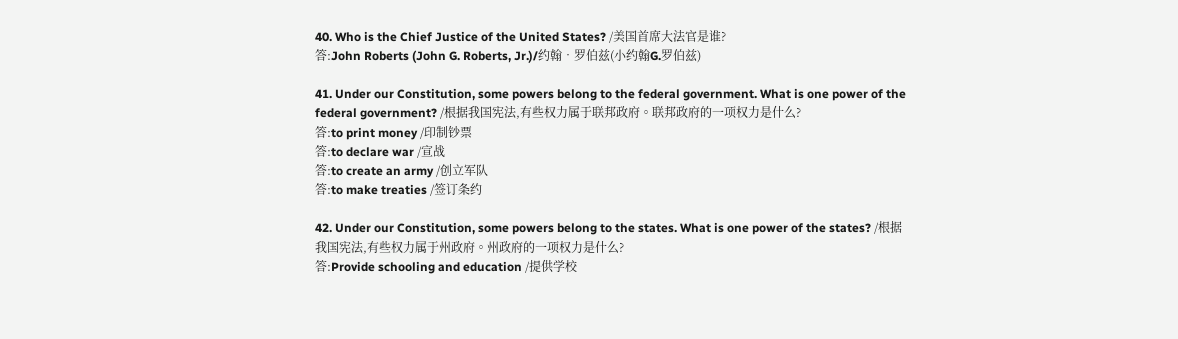40. Who is the Chief Justice of the United States? /美国首席大法官是谁?
答:John Roberts (John G. Roberts, Jr.)/约翰‧罗伯兹(小约翰G.罗伯兹)

41. Under our Constitution, some powers belong to the federal government. What is one power of the federal government? /根据我国宪法,有些权力属于联邦政府。联邦政府的一项权力是什么?
答:to print money /印制钞票
答:to declare war /宣战
答:to create an army /创立军队
答:to make treaties /签订条约

42. Under our Constitution, some powers belong to the states. What is one power of the states? /根据我国宪法,有些权力属于州政府。州政府的一项权力是什么?
答:Provide schooling and education /提供学校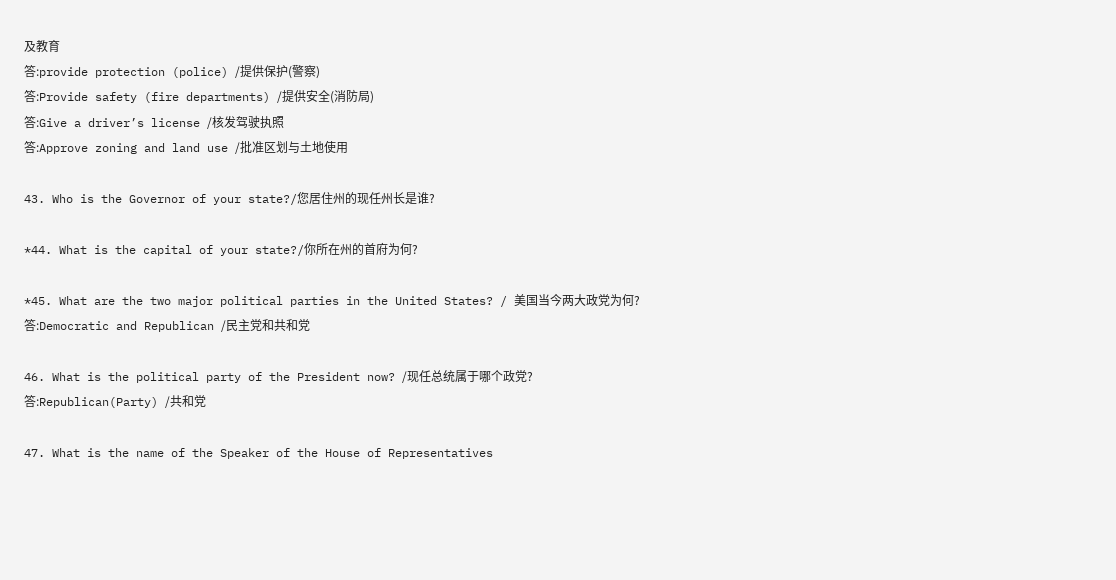及教育
答:provide protection (police) /提供保护(警察)
答:Provide safety (fire departments) /提供安全(消防局)
答:Give a driver’s license /核发驾驶执照
答:Approve zoning and land use /批准区划与土地使用

43. Who is the Governor of your state?/您居住州的现任州长是谁?

*44. What is the capital of your state?/你所在州的首府为何?

*45. What are the two major political parties in the United States? / 美国当今两大政党为何?
答:Democratic and Republican /民主党和共和党

46. What is the political party of the President now? /现任总统属于哪个政党?
答:Republican(Party) /共和党

47. What is the name of the Speaker of the House of Representatives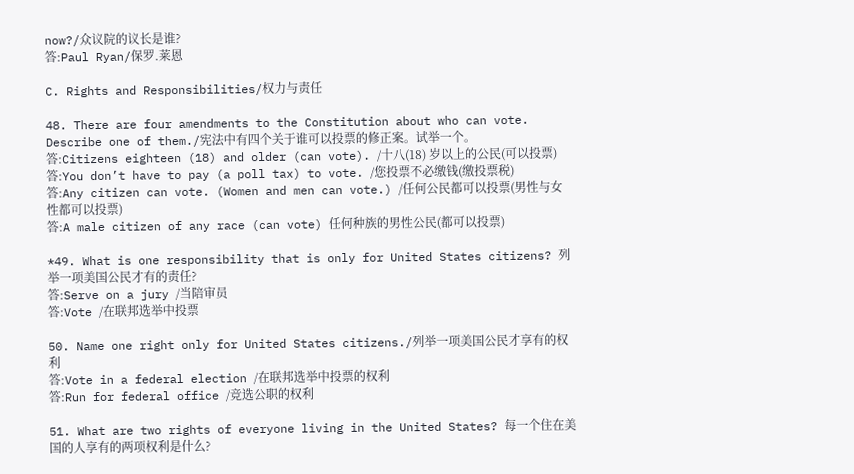now?/众议院的议长是谁?
答:Paul Ryan/保罗.莱恩

C. Rights and Responsibilities/权力与责任

48. There are four amendments to the Constitution about who can vote. Describe one of them./宪法中有四个关于谁可以投票的修正案。试举一个。
答:Citizens eighteen (18) and older (can vote). /十八(18) 岁以上的公民(可以投票)
答:You don’t have to pay (a poll tax) to vote. /您投票不必缴钱(缴投票税)
答:Any citizen can vote. (Women and men can vote.) /任何公民都可以投票(男性与女性都可以投票)
答:A male citizen of any race (can vote) 任何种族的男性公民(都可以投票)

*49. What is one responsibility that is only for United States citizens? 列举一项美国公民才有的责任?
答:Serve on a jury /当陪审员
答:Vote /在联邦选举中投票

50. Name one right only for United States citizens./列举一项美国公民才享有的权利
答:Vote in a federal election /在联邦选举中投票的权利
答:Run for federal office /竞选公职的权利

51. What are two rights of everyone living in the United States? 每一个住在美国的人享有的两项权利是什么?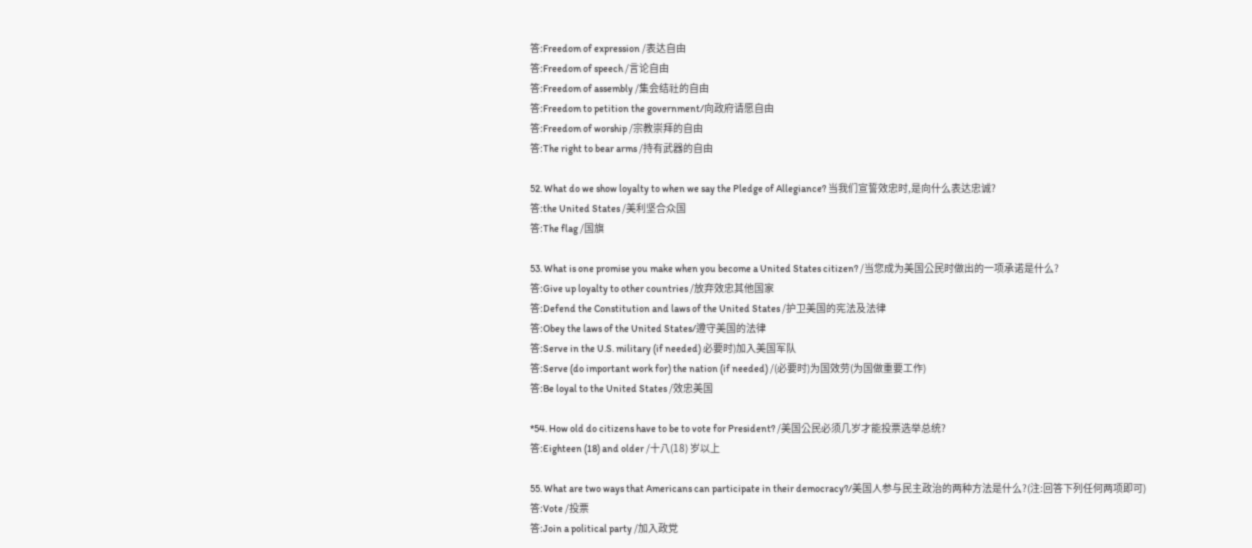答:Freedom of expression /表达自由
答:Freedom of speech /言论自由
答:Freedom of assembly /集会结社的自由
答:Freedom to petition the government/向政府请愿自由
答:Freedom of worship /宗教崇拜的自由
答:The right to bear arms /持有武器的自由

52. What do we show loyalty to when we say the Pledge of Allegiance? 当我们宣誓效忠时,是向什么表达忠诚?
答:the United States /美利坚合众国
答:The flag /国旗

53. What is one promise you make when you become a United States citizen? /当您成为美国公民时做出的一项承诺是什么?
答:Give up loyalty to other countries /放弃效忠其他国家
答:Defend the Constitution and laws of the United States /护卫美国的宪法及法律
答:Obey the laws of the United States/遵守美国的法律
答:Serve in the U.S. military (if needed) 必要时)加入美国军队
答:Serve (do important work for) the nation (if needed) /(必要时)为国效劳(为国做重要工作)
答:Be loyal to the United States /效忠美国

*54. How old do citizens have to be to vote for President? /美国公民必须几岁才能投票选举总统?
答:Eighteen (18) and older /十八(18) 岁以上

55. What are two ways that Americans can participate in their democracy?/美国人参与民主政治的两种方法是什么?(注:回答下列任何两项即可)
答:Vote /投票
答:Join a political party /加入政党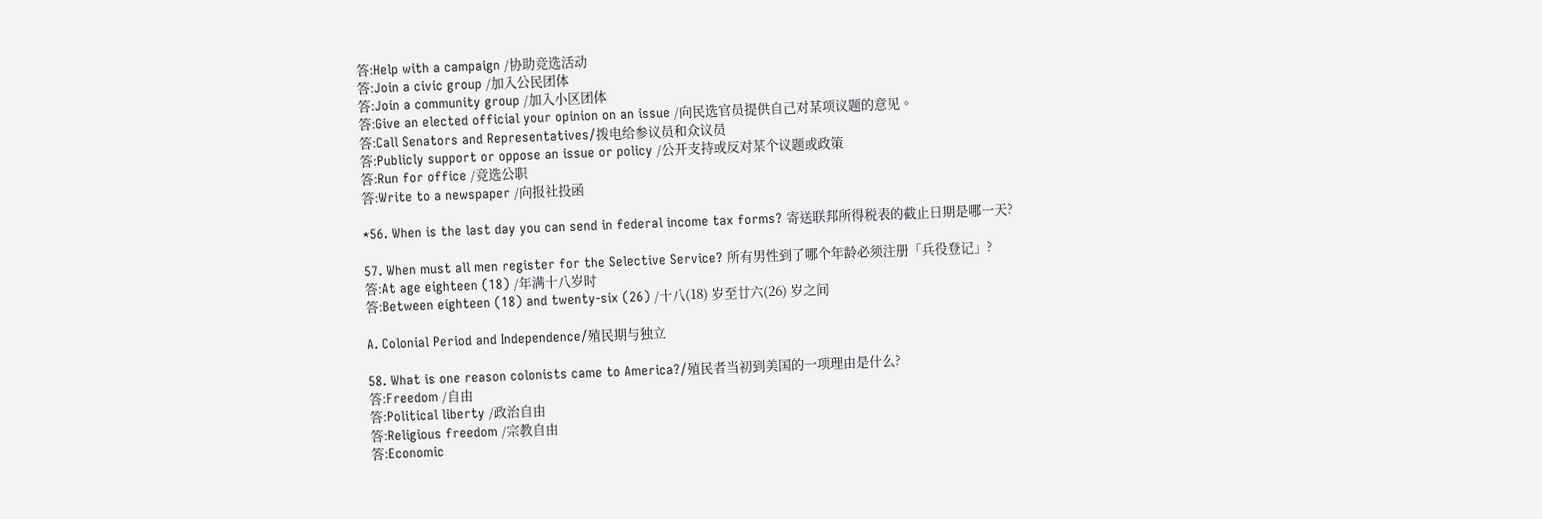答:Help with a campaign /协助竞选活动
答:Join a civic group /加入公民团体
答:Join a community group /加入小区团体
答:Give an elected official your opinion on an issue /向民选官员提供自己对某项议题的意见。
答:Call Senators and Representatives/拨电给参议员和众议员
答:Publicly support or oppose an issue or policy /公开支持或反对某个议题或政策
答:Run for office /竞选公职
答:Write to a newspaper /向报社投函

*56. When is the last day you can send in federal income tax forms? 寄送联邦所得税表的截止日期是哪一天?

57. When must all men register for the Selective Service? 所有男性到了哪个年龄必须注册「兵役登记」?
答:At age eighteen (18) /年满十八岁时
答:Between eighteen (18) and twenty-six (26) /十八(18) 岁至廿六(26) 岁之间

A. Colonial Period and Independence/殖民期与独立

58. What is one reason colonists came to America?/殖民者当初到美国的一项理由是什么?
答:Freedom /自由
答:Political liberty /政治自由
答:Religious freedom /宗教自由
答:Economic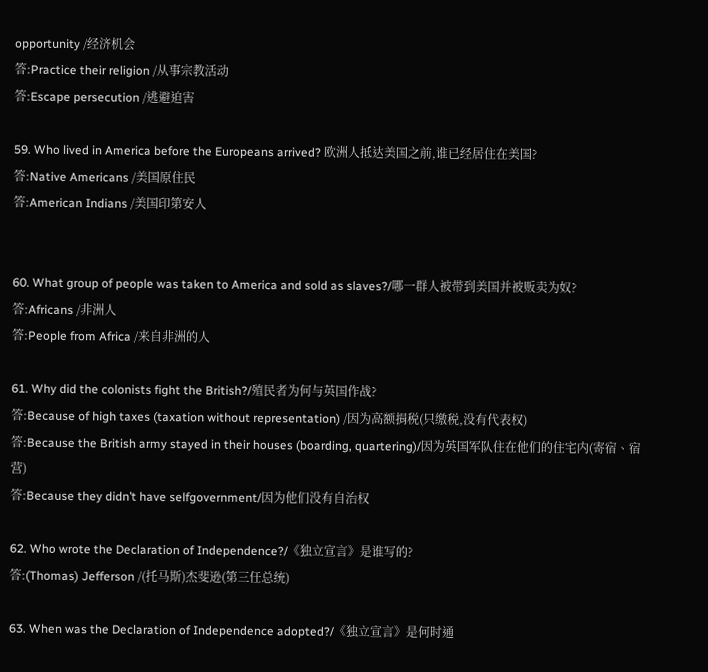opportunity /经济机会
答:Practice their religion /从事宗教活动
答:Escape persecution /逃避迫害

59. Who lived in America before the Europeans arrived? 欧洲人抵达美国之前,谁已经居住在美国?
答:Native Americans /美国原住民
答:American Indians /美国印第安人


60. What group of people was taken to America and sold as slaves?/哪一群人被带到美国并被贩卖为奴?
答:Africans /非洲人
答:People from Africa /来自非洲的人

61. Why did the colonists fight the British?/殖民者为何与英国作战?
答:Because of high taxes (taxation without representation) /因为高额捐税(只缴税,没有代表权)
答:Because the British army stayed in their houses (boarding, quartering)/因为英国军队住在他们的住宅内(寄宿、宿营)
答:Because they didn’t have selfgovernment/因为他们没有自治权

62. Who wrote the Declaration of Independence?/《独立宣言》是谁写的?
答:(Thomas) Jefferson /(托马斯)杰斐逊(第三任总统)

63. When was the Declaration of Independence adopted?/《独立宣言》是何时通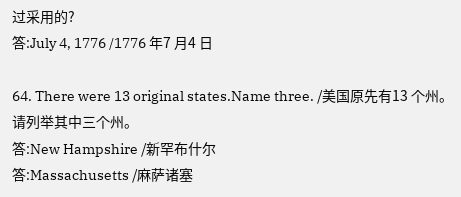过采用的?
答:July 4, 1776 /1776 年7 月4 日

64. There were 13 original states.Name three. /美国原先有13 个州。请列举其中三个州。
答:New Hampshire /新罕布什尔
答:Massachusetts /麻萨诸塞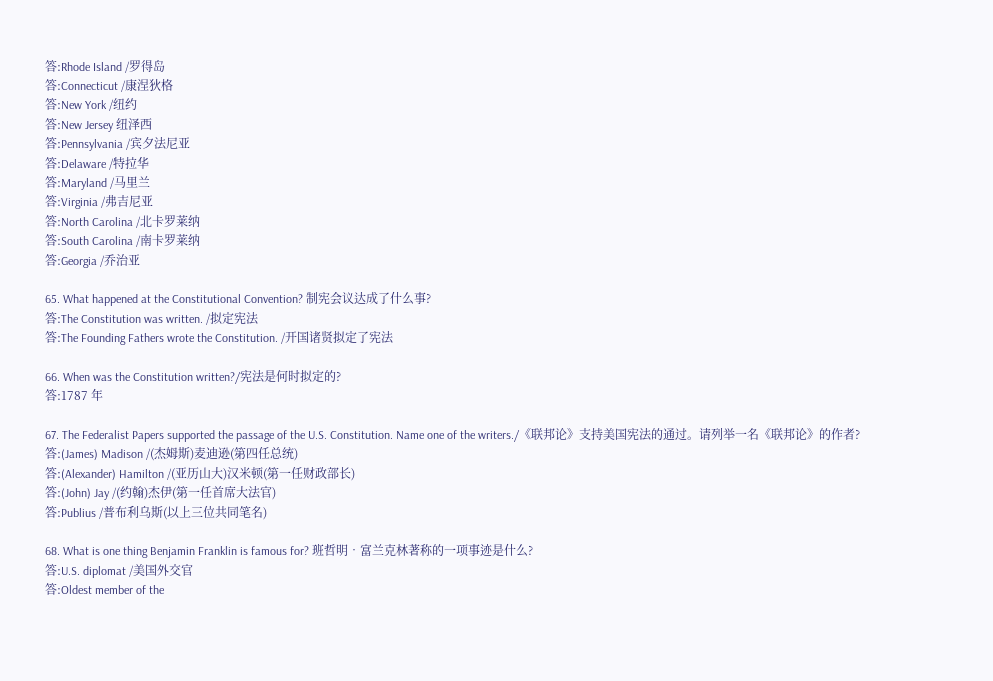答:Rhode Island /罗得岛
答:Connecticut /康涅狄格
答:New York /纽约
答:New Jersey 纽泽西
答:Pennsylvania /宾夕法尼亚
答:Delaware /特拉华
答:Maryland /马里兰
答:Virginia /弗吉尼亚
答:North Carolina /北卡罗莱纳
答:South Carolina /南卡罗莱纳
答:Georgia /乔治亚

65. What happened at the Constitutional Convention? 制宪会议达成了什么事?
答:The Constitution was written. /拟定宪法
答:The Founding Fathers wrote the Constitution. /开国诸贤拟定了宪法

66. When was the Constitution written?/宪法是何时拟定的?
答:1787 年

67. The Federalist Papers supported the passage of the U.S. Constitution. Name one of the writers./《联邦论》支持美国宪法的通过。请列举一名《联邦论》的作者?
答:(James) Madison /(杰姆斯)麦迪逊(第四任总统)
答:(Alexander) Hamilton /(亚历山大)汉米顿(第一任财政部长)
答:(John) Jay /(约翰)杰伊(第一任首席大法官)
答:Publius /普布利乌斯(以上三位共同笔名)

68. What is one thing Benjamin Franklin is famous for? 班哲明‧富兰克林著称的一项事迹是什么?
答:U.S. diplomat /美国外交官
答:Oldest member of the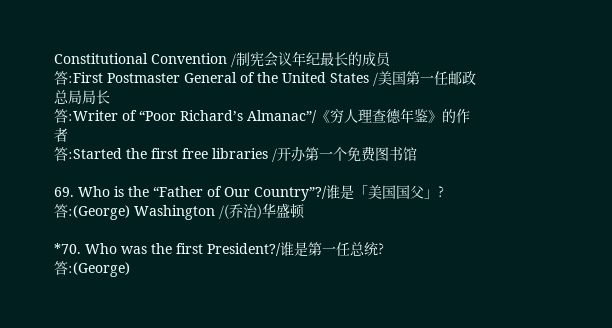Constitutional Convention /制宪会议年纪最长的成员
答:First Postmaster General of the United States /美国第一任邮政总局局长
答:Writer of “Poor Richard’s Almanac”/《穷人理查德年鉴》的作者
答:Started the first free libraries /开办第一个免费图书馆

69. Who is the “Father of Our Country”?/谁是「美国国父」?
答:(George) Washington /(乔治)华盛顿

*70. Who was the first President?/谁是第一任总统?
答:(George)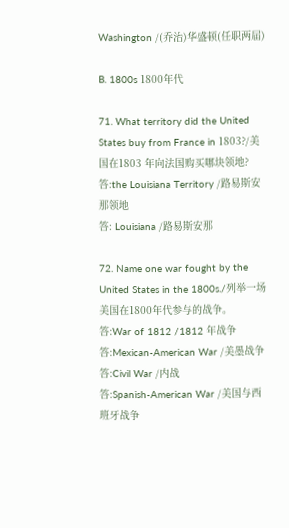Washington /(乔治)华盛顿(任职两届)

B. 1800s 1800年代

71. What territory did the United States buy from France in 1803?/美国在1803 年向法国购买哪块领地?
答:the Louisiana Territory /路易斯安那领地
答: Louisiana /路易斯安那

72. Name one war fought by the United States in the 1800s./列举一场美国在1800年代参与的战争。
答:War of 1812 /1812 年战争
答:Mexican-American War /美墨战争
答:Civil War /内战
答:Spanish-American War /美国与西班牙战争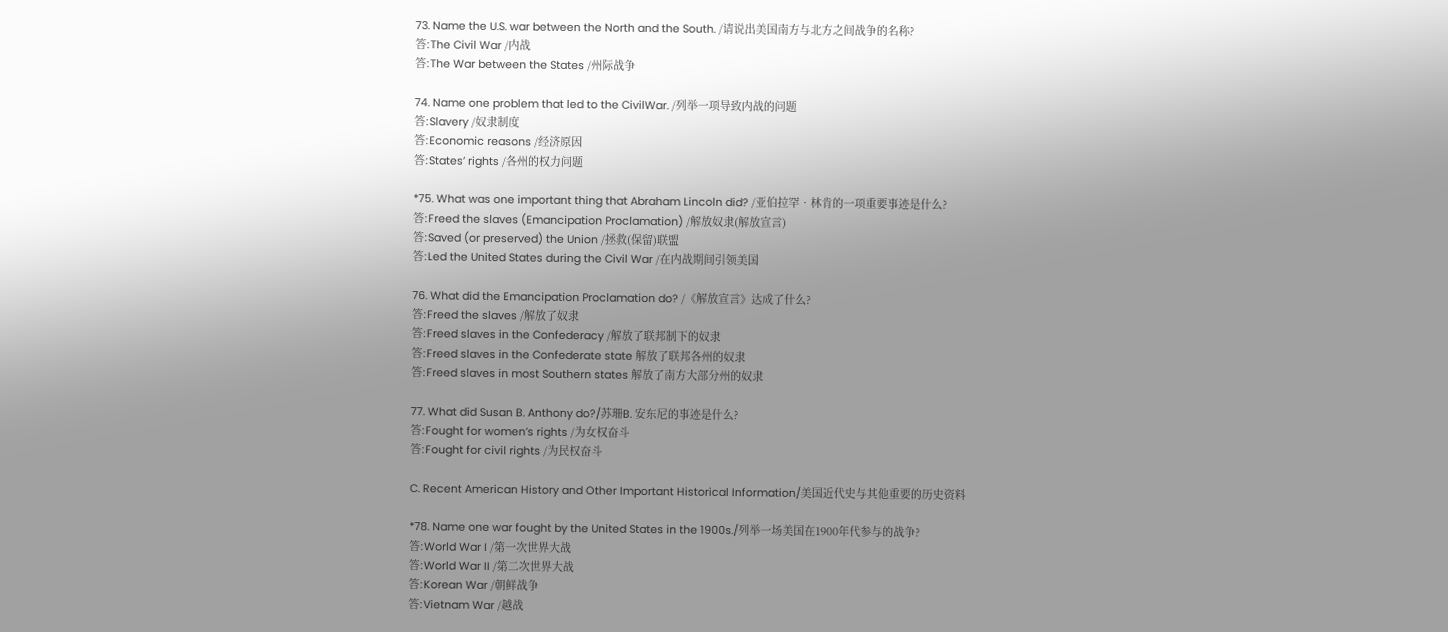73. Name the U.S. war between the North and the South. /请说出美国南方与北方之间战争的名称?
答:The Civil War /内战
答:The War between the States /州际战争

74. Name one problem that led to the CivilWar. /列举一项导致内战的问题
答:Slavery /奴隶制度
答:Economic reasons /经济原因
答:States’ rights /各州的权力问题

*75. What was one important thing that Abraham Lincoln did? /亚伯拉罕‧林肯的一项重要事迹是什么?
答:Freed the slaves (Emancipation Proclamation) /解放奴隶(解放宣言)
答:Saved (or preserved) the Union /拯救(保留)联盟
答:Led the United States during the Civil War /在内战期间引领美国

76. What did the Emancipation Proclamation do? /《解放宣言》达成了什么?
答:Freed the slaves /解放了奴隶
答:Freed slaves in the Confederacy /解放了联邦制下的奴隶
答:Freed slaves in the Confederate state 解放了联邦各州的奴隶
答:Freed slaves in most Southern states 解放了南方大部分州的奴隶

77. What did Susan B. Anthony do?/苏珊B. 安东尼的事迹是什么?
答:Fought for women’s rights /为女权奋斗
答:Fought for civil rights /为民权奋斗

C. Recent American History and Other Important Historical Information/美国近代史与其他重要的历史资料

*78. Name one war fought by the United States in the 1900s./列举一场美国在1900年代参与的战争?
答:World War I /第一次世界大战
答:World War II /第二次世界大战
答:Korean War /朝鲜战争
答:Vietnam War /越战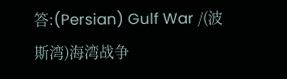答:(Persian) Gulf War /(波斯湾)海湾战争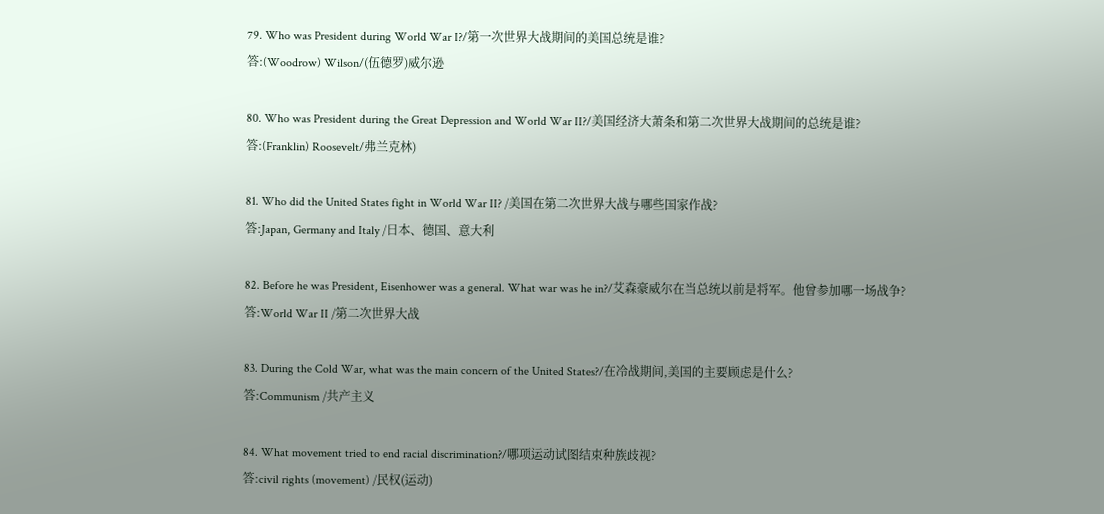79. Who was President during World War I?/第一次世界大战期间的美国总统是谁?
答:(Woodrow) Wilson/(伍德罗)威尔逊

80. Who was President during the Great Depression and World War II?/美国经济大萧条和第二次世界大战期间的总统是谁?
答:(Franklin) Roosevelt/弗兰克林)

81. Who did the United States fight in World War II? /美国在第二次世界大战与哪些国家作战?
答:Japan, Germany and Italy /日本、德国、意大利

82. Before he was President, Eisenhower was a general. What war was he in?/艾森豪威尔在当总统以前是将军。他曾参加哪一场战争?
答:World War II /第二次世界大战

83. During the Cold War, what was the main concern of the United States?/在冷战期间,美国的主要顾虑是什么?
答:Communism /共产主义

84. What movement tried to end racial discrimination?/哪项运动试图结束种族歧视?
答:civil rights (movement) /民权(运动)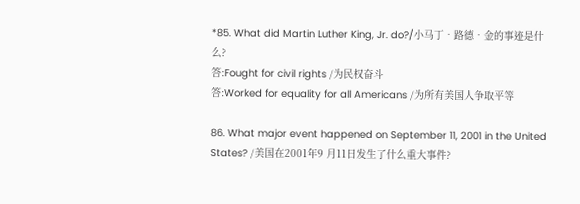*85. What did Martin Luther King, Jr. do?/小马丁‧路德‧金的事迹是什么?
答:Fought for civil rights /为民权奋斗
答:Worked for equality for all Americans /为所有美国人争取平等

86. What major event happened on September 11, 2001 in the United States? /美国在2001年9 月11日发生了什么重大事件?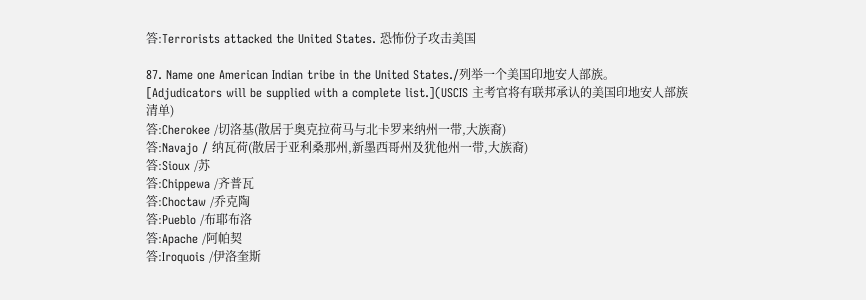答:Terrorists attacked the United States. 恐怖份子攻击美国

87. Name one American Indian tribe in the United States./列举一个美国印地安人部族。
[Adjudicators will be supplied with a complete list.](USCIS 主考官将有联邦承认的美国印地安人部族清单)
答:Cherokee /切洛基(散居于奥克拉荷马与北卡罗来纳州一带,大族裔)
答:Navajo / 纳瓦荷(散居于亚利桑那州,新墨西哥州及犹他州一带,大族裔)
答:Sioux /苏
答:Chippewa /齐普瓦
答:Choctaw /乔克陶
答:Pueblo /布耶布洛
答:Apache /阿帕契
答:Iroquois /伊洛奎斯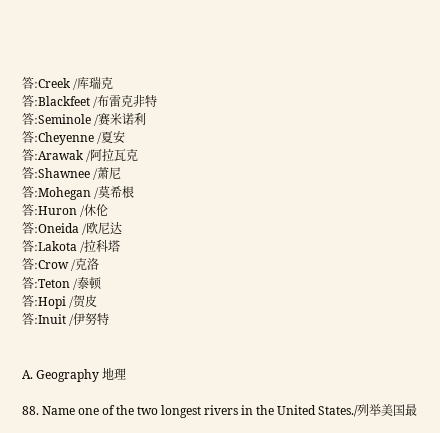答:Creek /库瑞克
答:Blackfeet /布雷克非特
答:Seminole /赛米诺利
答:Cheyenne /夏安
答:Arawak /阿拉瓦克
答:Shawnee /萧尼
答:Mohegan /莫希根
答:Huron /休伦
答:Oneida /欧尼达
答:Lakota /拉科塔
答:Crow /克洛
答:Teton /泰顿
答:Hopi /贺皮
答:Inuit /伊努特


A. Geography 地理

88. Name one of the two longest rivers in the United States./列举美国最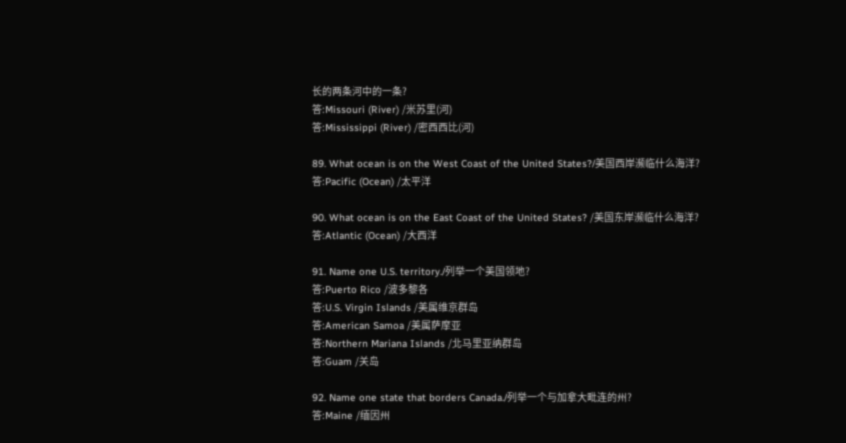长的两条河中的一条?
答:Missouri (River) /米苏里(河)
答:Mississippi (River) /密西西比(河)

89. What ocean is on the West Coast of the United States?/美国西岸濒临什么海洋?
答:Pacific (Ocean) /太平洋

90. What ocean is on the East Coast of the United States? /美国东岸濒临什么海洋?
答:Atlantic (Ocean) /大西洋

91. Name one U.S. territory./列举一个美国领地?
答:Puerto Rico /波多黎各
答:U.S. Virgin Islands /美属维京群岛
答:American Samoa /美属萨摩亚
答:Northern Mariana Islands /北马里亚纳群岛
答:Guam /关岛

92. Name one state that borders Canada./列举一个与加拿大毗连的州?
答:Maine /缅因州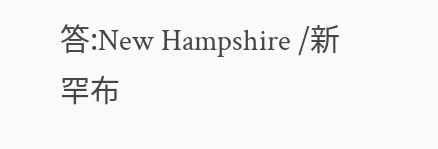答:New Hampshire /新罕布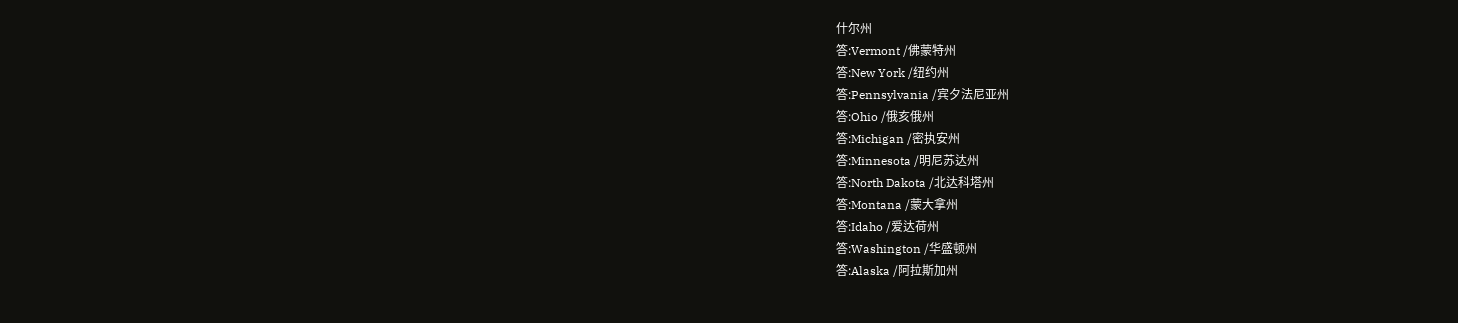什尔州
答:Vermont /佛蒙特州
答:New York /纽约州
答:Pennsylvania /宾夕法尼亚州
答:Ohio /俄亥俄州
答:Michigan /密执安州
答:Minnesota /明尼苏达州
答:North Dakota /北达科塔州
答:Montana /蒙大拿州
答:Idaho /爱达荷州
答:Washington /华盛顿州
答:Alaska /阿拉斯加州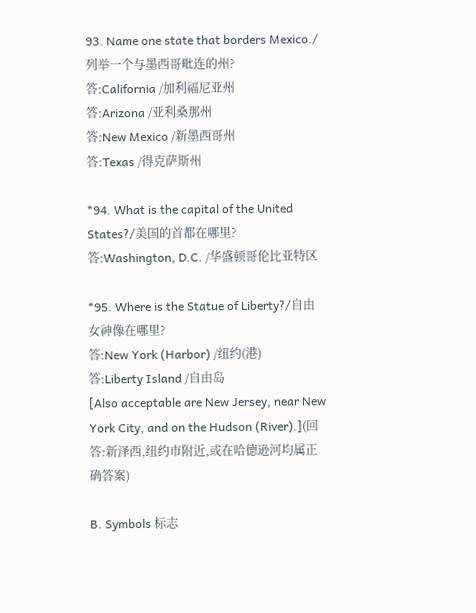93. Name one state that borders Mexico./列举一个与墨西哥毗连的州?
答:California /加利福尼亚州
答:Arizona /亚利桑那州
答:New Mexico /新墨西哥州
答:Texas /得克萨斯州

*94. What is the capital of the United States?/美国的首都在哪里?
答:Washington, D.C. /华盛顿哥伦比亚特区

*95. Where is the Statue of Liberty?/自由女神像在哪里?
答:New York (Harbor) /纽约(港)
答:Liberty Island /自由岛
[Also acceptable are New Jersey, near New York City, and on the Hudson (River).](回答:新泽西,纽约市附近,或在哈德逊河均属正确答案)

B. Symbols 标志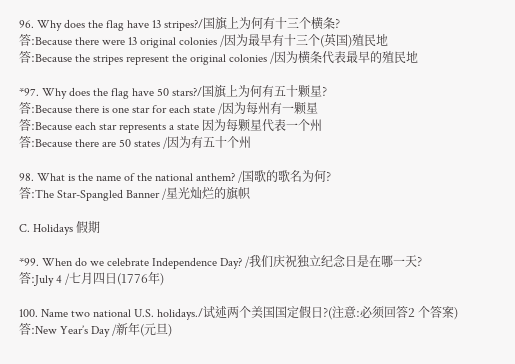96. Why does the flag have 13 stripes?/国旗上为何有十三个横条?
答:Because there were 13 original colonies /因为最早有十三个(英国)殖民地
答:Because the stripes represent the original colonies /因为横条代表最早的殖民地

*97. Why does the flag have 50 stars?/国旗上为何有五十颗星?
答:Because there is one star for each state /因为每州有一颗星
答:Because each star represents a state 因为每颗星代表一个州
答:Because there are 50 states /因为有五十个州

98. What is the name of the national anthem? /国歌的歌名为何?
答:The Star-Spangled Banner /星光灿烂的旗帜

C. Holidays 假期

*99. When do we celebrate Independence Day? /我们庆祝独立纪念日是在哪一天?
答:July 4 /七月四日(1776年)

100. Name two national U.S. holidays./试述两个美国国定假日?(注意:必须回答2 个答案)
答:New Year’s Day /新年(元旦)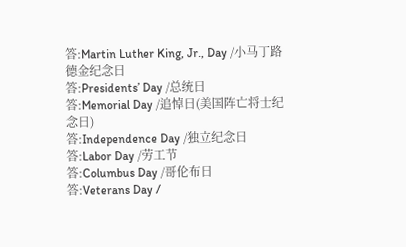答:Martin Luther King, Jr., Day /小马丁路德金纪念日
答:Presidents’ Day /总统日
答:Memorial Day /追悼日(美国阵亡将士纪念日)
答:Independence Day /独立纪念日
答:Labor Day /劳工节
答:Columbus Day /哥伦布日
答:Veterans Day /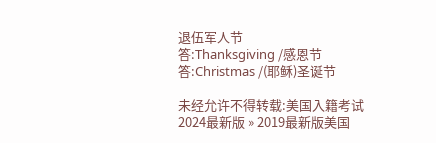退伍军人节
答:Thanksgiving /感恩节
答:Christmas /(耶稣)圣诞节

未经允许不得转载:美国入籍考试2024最新版 » 2019最新版美国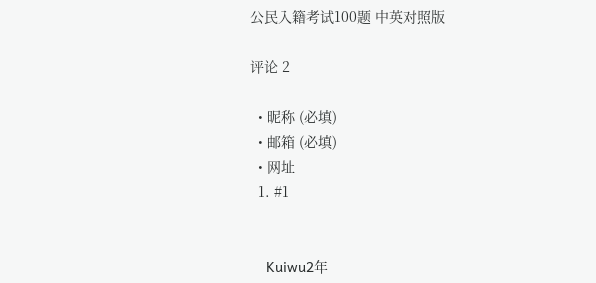公民入籍考试100题 中英对照版

评论 2

  • 昵称 (必填)
  • 邮箱 (必填)
  • 网址
  1. #1


    Kuiwu2年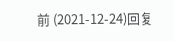前 (2021-12-24)回复